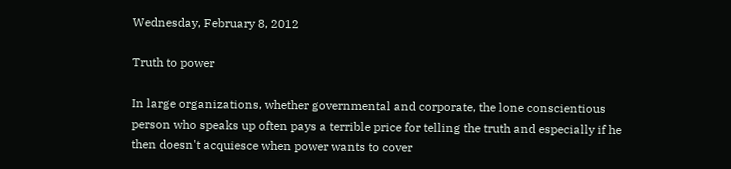Wednesday, February 8, 2012

Truth to power

In large organizations, whether governmental and corporate, the lone conscientious person who speaks up often pays a terrible price for telling the truth and especially if he then doesn't acquiesce when power wants to cover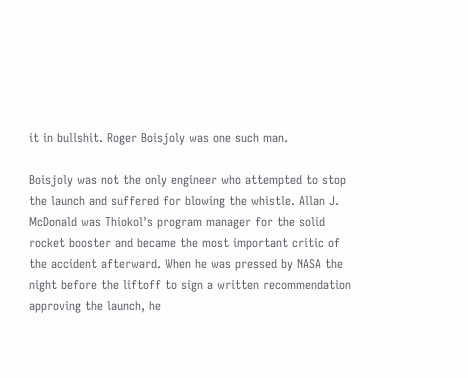it in bullshit. Roger Boisjoly was one such man.

Boisjoly was not the only engineer who attempted to stop the launch and suffered for blowing the whistle. Allan J. McDonald was Thiokol's program manager for the solid rocket booster and became the most important critic of the accident afterward. When he was pressed by NASA the night before the liftoff to sign a written recommendation approving the launch, he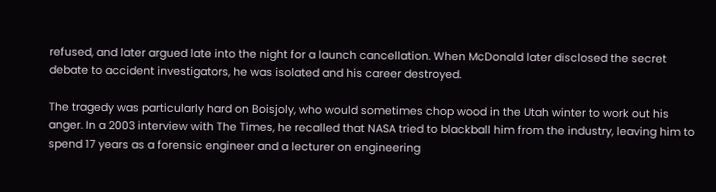refused, and later argued late into the night for a launch cancellation. When McDonald later disclosed the secret debate to accident investigators, he was isolated and his career destroyed.

The tragedy was particularly hard on Boisjoly, who would sometimes chop wood in the Utah winter to work out his anger. In a 2003 interview with The Times, he recalled that NASA tried to blackball him from the industry, leaving him to spend 17 years as a forensic engineer and a lecturer on engineering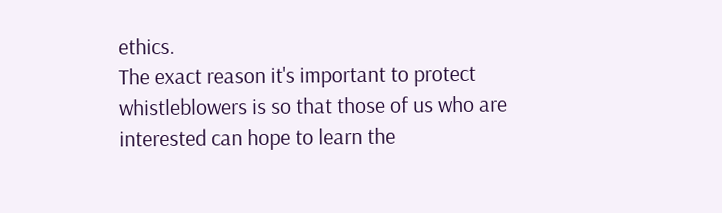ethics.
The exact reason it's important to protect whistleblowers is so that those of us who are interested can hope to learn the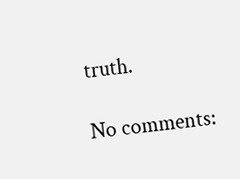truth.

No comments: